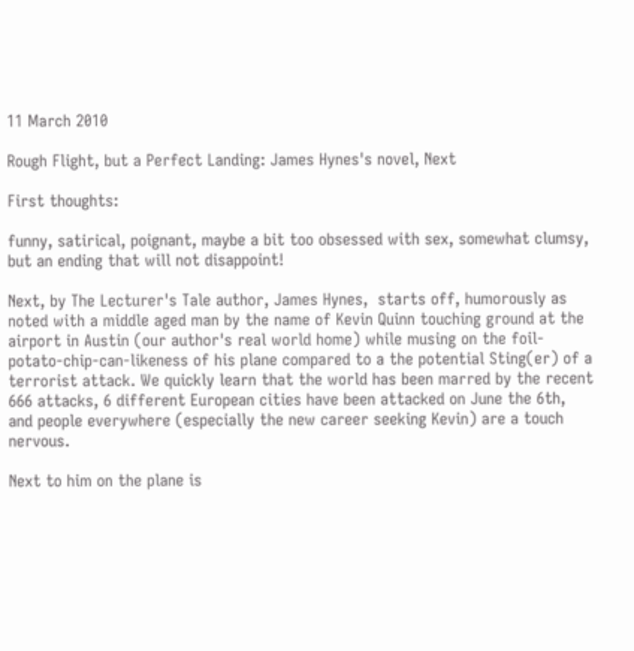11 March 2010

Rough Flight, but a Perfect Landing: James Hynes's novel, Next

First thoughts:

funny, satirical, poignant, maybe a bit too obsessed with sex, somewhat clumsy, but an ending that will not disappoint!

Next, by The Lecturer's Tale author, James Hynes,  starts off, humorously as noted with a middle aged man by the name of Kevin Quinn touching ground at the airport in Austin (our author's real world home) while musing on the foil-potato-chip-can-likeness of his plane compared to a the potential Sting(er) of a terrorist attack. We quickly learn that the world has been marred by the recent 666 attacks, 6 different European cities have been attacked on June the 6th, and people everywhere (especially the new career seeking Kevin) are a touch nervous.

Next to him on the plane is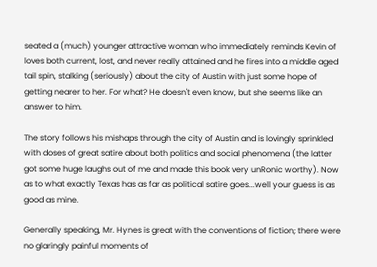seated a (much) younger attractive woman who immediately reminds Kevin of loves both current, lost, and never really attained and he fires into a middle aged tail spin, stalking (seriously) about the city of Austin with just some hope of getting nearer to her. For what? He doesn't even know, but she seems like an answer to him.

The story follows his mishaps through the city of Austin and is lovingly sprinkled with doses of great satire about both politics and social phenomena (the latter got some huge laughs out of me and made this book very unRonic worthy). Now as to what exactly Texas has as far as political satire goes...well your guess is as good as mine.

Generally speaking, Mr. Hynes is great with the conventions of fiction; there were no glaringly painful moments of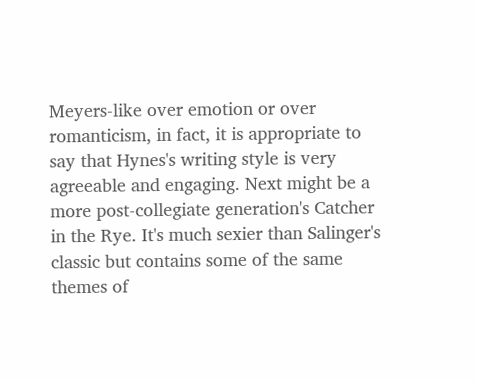Meyers-like over emotion or over romanticism, in fact, it is appropriate to say that Hynes's writing style is very agreeable and engaging. Next might be a more post-collegiate generation's Catcher in the Rye. It's much sexier than Salinger's classic but contains some of the same themes of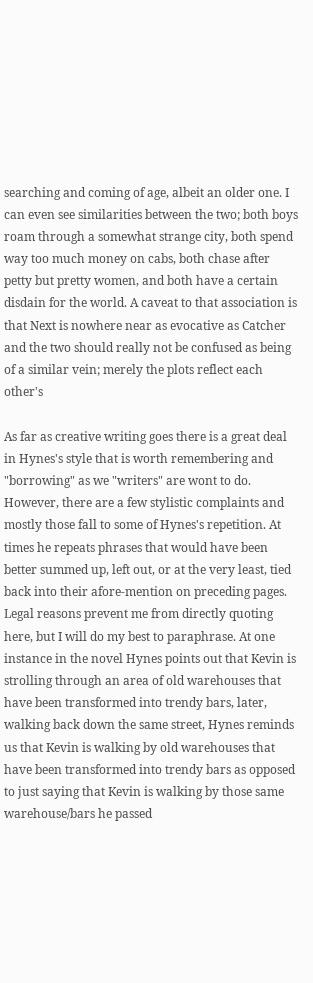searching and coming of age, albeit an older one. I can even see similarities between the two; both boys roam through a somewhat strange city, both spend way too much money on cabs, both chase after petty but pretty women, and both have a certain disdain for the world. A caveat to that association is that Next is nowhere near as evocative as Catcher and the two should really not be confused as being of a similar vein; merely the plots reflect each other's

As far as creative writing goes there is a great deal in Hynes's style that is worth remembering and "borrowing" as we "writers" are wont to do. However, there are a few stylistic complaints and mostly those fall to some of Hynes's repetition. At times he repeats phrases that would have been better summed up, left out, or at the very least, tied back into their afore-mention on preceding pages. Legal reasons prevent me from directly quoting here, but I will do my best to paraphrase. At one instance in the novel Hynes points out that Kevin is strolling through an area of old warehouses that have been transformed into trendy bars, later, walking back down the same street, Hynes reminds us that Kevin is walking by old warehouses that have been transformed into trendy bars as opposed to just saying that Kevin is walking by those same warehouse/bars he passed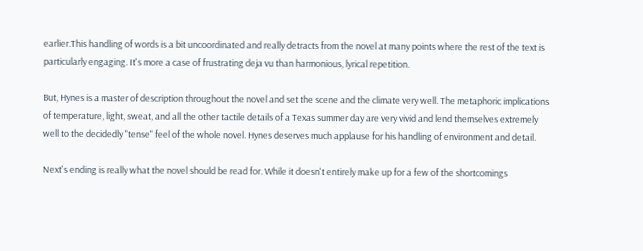earlier.This handling of words is a bit uncoordinated and really detracts from the novel at many points where the rest of the text is particularly engaging. It's more a case of frustrating deja vu than harmonious, lyrical repetition.

But, Hynes is a master of description throughout the novel and set the scene and the climate very well. The metaphoric implications of temperature, light, sweat, and all the other tactile details of a Texas summer day are very vivid and lend themselves extremely well to the decidedly "tense" feel of the whole novel. Hynes deserves much applause for his handling of environment and detail.

Next's ending is really what the novel should be read for. While it doesn't entirely make up for a few of the shortcomings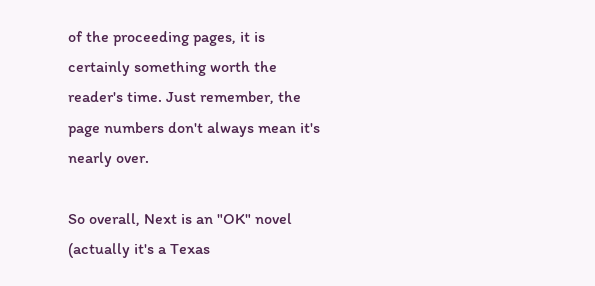of the proceeding pages, it is certainly something worth the reader's time. Just remember, the page numbers don't always mean it's nearly over.

So overall, Next is an "OK" novel (actually it's a Texas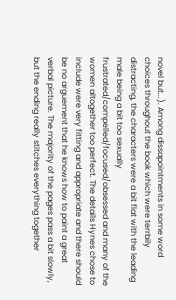novel but...). Among dissapointments in some word choices throughout the book which were terrbily distracting, the characters were a bit flat with the leading male being a bit too sexually frustrated/compelled/focused/obsessed and many of the women altogether too perfect. The details Hynes chose to include were very fitting and appropriate and there should be no arguement that he knows how to paint a great verbal picture. The majority of the pages pass a bit slowly, but the ending really stitches everything together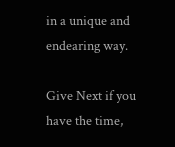in a unique and endearing way.

Give Next if you have the time,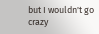but I wouldn't go crazy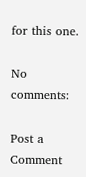for this one.

No comments:

Post a Comment